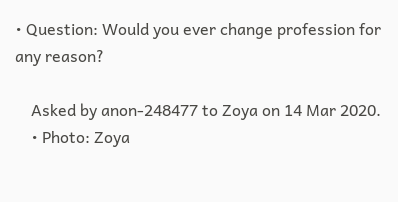• Question: Would you ever change profession for any reason?

    Asked by anon-248477 to Zoya on 14 Mar 2020.
    • Photo: Zoya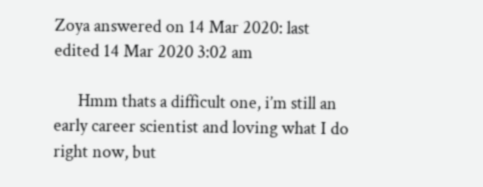Zoya answered on 14 Mar 2020: last edited 14 Mar 2020 3:02 am

      Hmm thats a difficult one, i’m still an early career scientist and loving what I do right now, but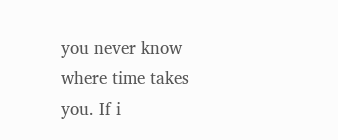you never know where time takes you. If i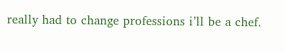really had to change professions i’ll be a chef.